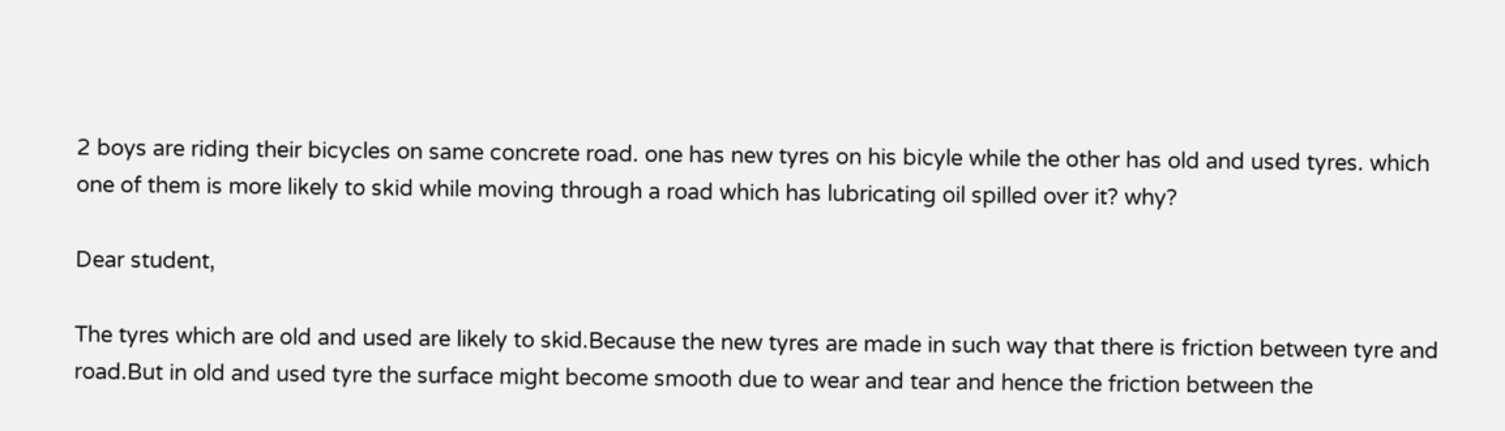2 boys are riding their bicycles on same concrete road. one has new tyres on his bicyle while the other has old and used tyres. which one of them is more likely to skid while moving through a road which has lubricating oil spilled over it? why?

Dear student,

The tyres which are old and used are likely to skid.Because the new tyres are made in such way that there is friction between tyre and road.But in old and used tyre the surface might become smooth due to wear and tear and hence the friction between the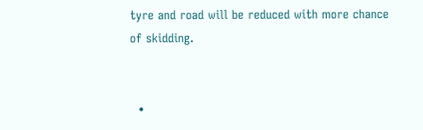tyre and road will be reduced with more chance of skidding.


  •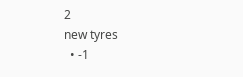2
new tyres
  • -1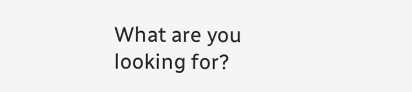What are you looking for?